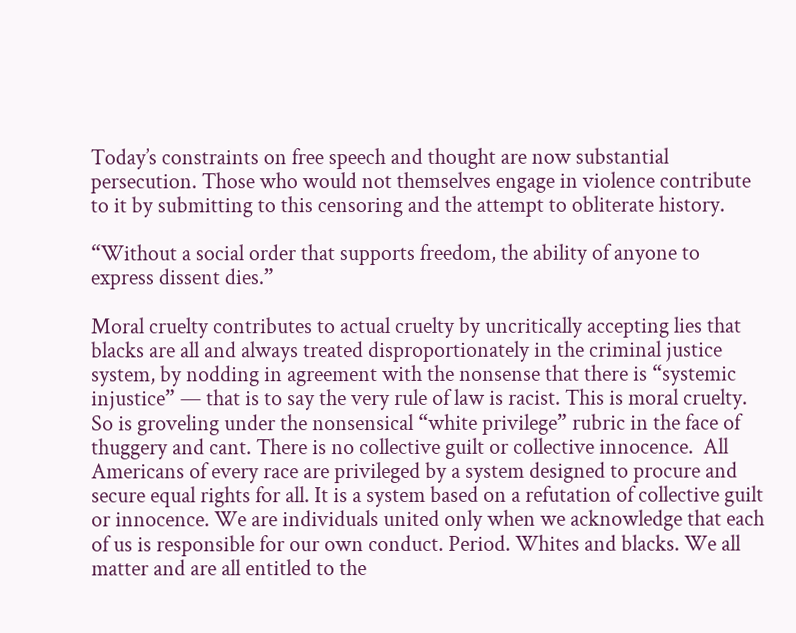Today’s constraints on free speech and thought are now substantial persecution. Those who would not themselves engage in violence contribute to it by submitting to this censoring and the attempt to obliterate history.

“Without a social order that supports freedom, the ability of anyone to express dissent dies.”

Moral cruelty contributes to actual cruelty by uncritically accepting lies that blacks are all and always treated disproportionately in the criminal justice system, by nodding in agreement with the nonsense that there is “systemic injustice” — that is to say the very rule of law is racist. This is moral cruelty. So is groveling under the nonsensical “white privilege” rubric in the face of thuggery and cant. There is no collective guilt or collective innocence.  All Americans of every race are privileged by a system designed to procure and secure equal rights for all. It is a system based on a refutation of collective guilt or innocence. We are individuals united only when we acknowledge that each of us is responsible for our own conduct. Period. Whites and blacks. We all matter and are all entitled to the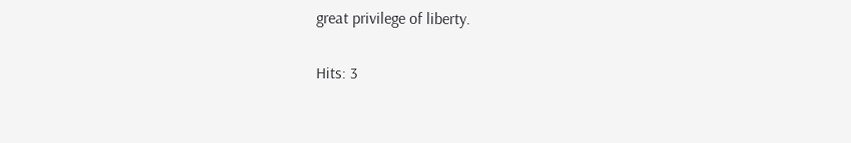great privilege of liberty.

Hits: 3